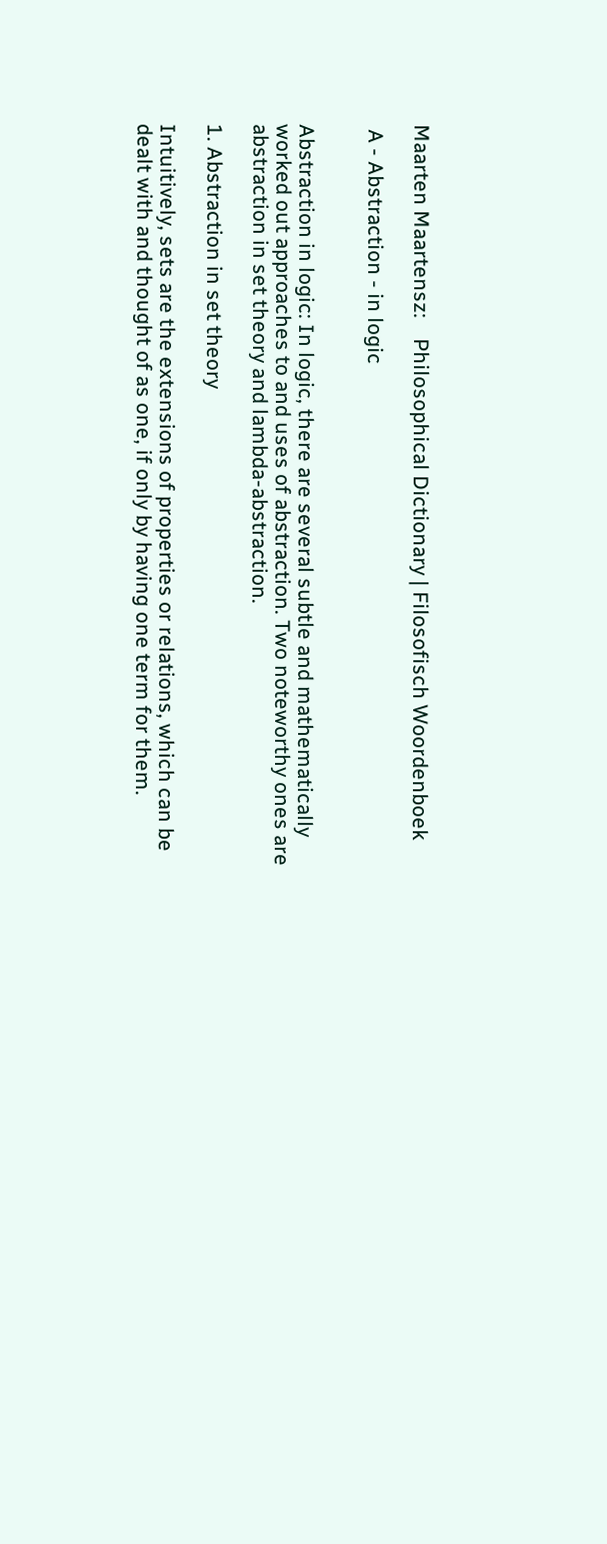Maarten Maartensz:    Philosophical Dictionary | Filosofisch Woordenboek

 A - Abstraction - in logic


Abstraction in logic: In logic, there are several subtle and mathematically worked out approaches to and uses of abstraction. Two noteworthy ones are abstraction in set theory and lambda-abstraction.

1. Abstraction in set theory

Intuitively, sets are the extensions of properties or relations, which can be dealt with and thought of as one, if only by having one term for them.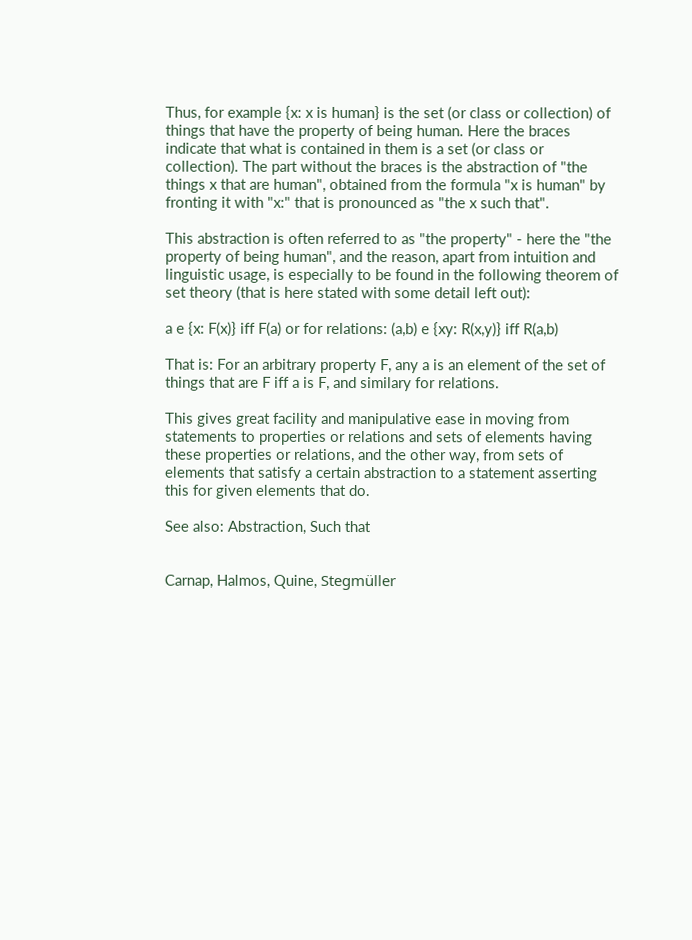Thus, for example {x: x is human} is the set (or class or collection) of things that have the property of being human. Here the braces indicate that what is contained in them is a set (or class or collection). The part without the braces is the abstraction of "the things x that are human", obtained from the formula "x is human" by fronting it with "x:" that is pronounced as "the x such that".

This abstraction is often referred to as "the property" - here the "the property of being human", and the reason, apart from intuition and linguistic usage, is especially to be found in the following theorem of set theory (that is here stated with some detail left out):

a e {x: F(x)} iff F(a) or for relations: (a,b) e {xy: R(x,y)} iff R(a,b)

That is: For an arbitrary property F, any a is an element of the set of things that are F iff a is F, and similary for relations.

This gives great facility and manipulative ease in moving from statements to properties or relations and sets of elements having these properties or relations, and the other way, from sets of elements that satisfy a certain abstraction to a statement asserting this for given elements that do.

See also: Abstraction, Such that


Carnap, Halmos, Quine, Stegmüller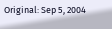Original: Sep 5, 2004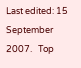Last edited: 15 September 2007.   Top